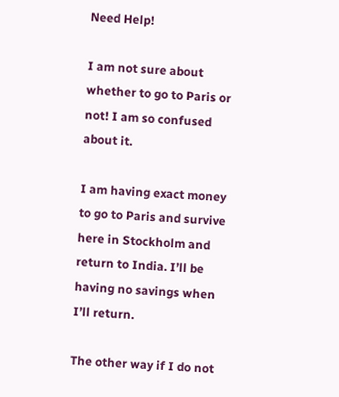Need Help!

I am not sure about whether to go to Paris or not! I am so confused about it.

I am having exact money to go to Paris and survive here in Stockholm and return to India. I’ll be having no savings when I’ll return.

The other way if I do not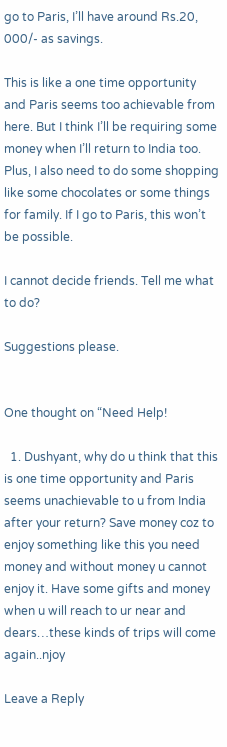go to Paris, I’ll have around Rs.20, 000/- as savings.

This is like a one time opportunity and Paris seems too achievable from here. But I think I’ll be requiring some money when I’ll return to India too. Plus, I also need to do some shopping like some chocolates or some things for family. If I go to Paris, this won’t be possible.

I cannot decide friends. Tell me what to do?

Suggestions please.


One thought on “Need Help!

  1. Dushyant, why do u think that this is one time opportunity and Paris seems unachievable to u from India after your return? Save money coz to enjoy something like this you need money and without money u cannot enjoy it. Have some gifts and money when u will reach to ur near and dears…these kinds of trips will come again..njoy

Leave a Reply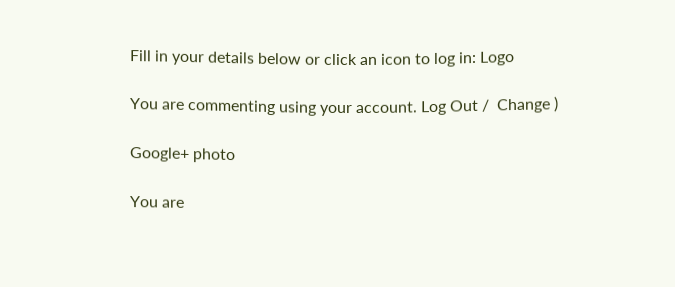Fill in your details below or click an icon to log in: Logo

You are commenting using your account. Log Out /  Change )

Google+ photo

You are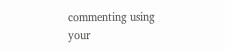commenting using your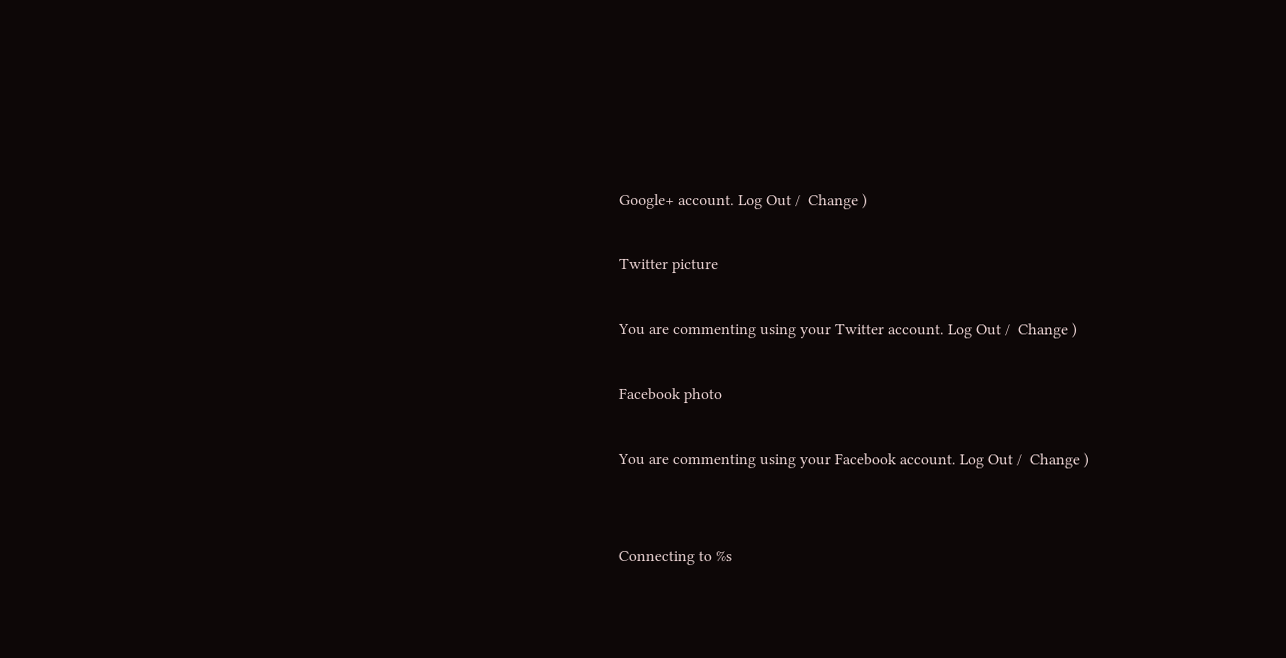Google+ account. Log Out /  Change )

Twitter picture

You are commenting using your Twitter account. Log Out /  Change )

Facebook photo

You are commenting using your Facebook account. Log Out /  Change )


Connecting to %s